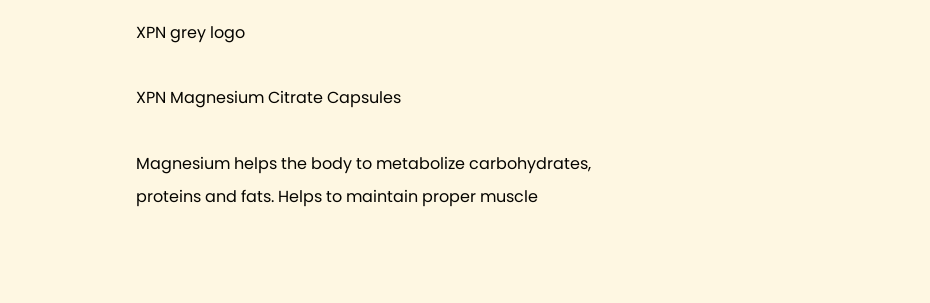XPN grey logo

XPN Magnesium Citrate Capsules

Magnesium helps the body to metabolize carbohydrates, proteins and fats. Helps to maintain proper muscle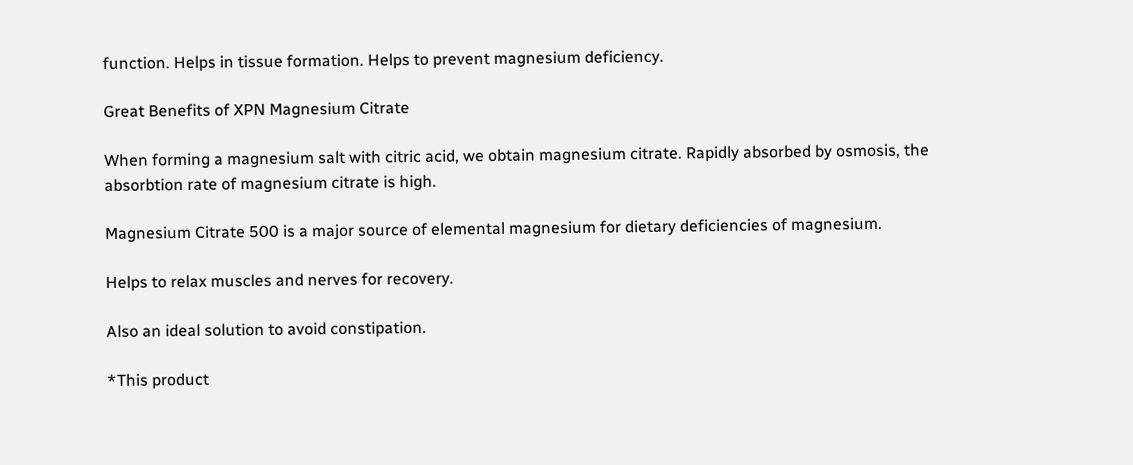function. Helps in tissue formation. Helps to prevent magnesium deficiency.

Great Benefits of XPN Magnesium Citrate

When forming a magnesium salt with citric acid, we obtain magnesium citrate. Rapidly absorbed by osmosis, the absorbtion rate of magnesium citrate is high.

Magnesium Citrate 500 is a major source of elemental magnesium for dietary deficiencies of magnesium.

Helps to relax muscles and nerves for recovery.

Also an ideal solution to avoid constipation.

*This product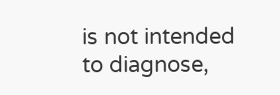is not intended to diagnose,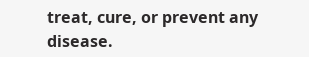treat, cure, or prevent any disease.